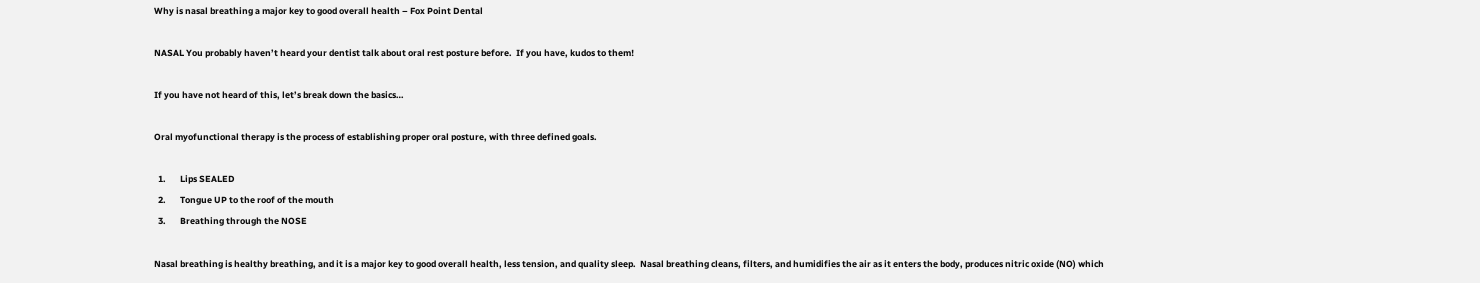Why is nasal breathing a major key to good overall health – Fox Point Dental

NASAL You probably haven’t heard your dentist talk about oral rest posture before.  If you have, kudos to them!

If you have not heard of this, let’s break down the basics…

Oral myofunctional therapy is the process of establishing proper oral posture, with three defined goals.

  1.       Lips SEALED
  2.       Tongue UP to the roof of the mouth
  3.       Breathing through the NOSE

Nasal breathing is healthy breathing, and it is a major key to good overall health, less tension, and quality sleep.  Nasal breathing cleans, filters, and humidifies the air as it enters the body, produces nitric oxide (NO) which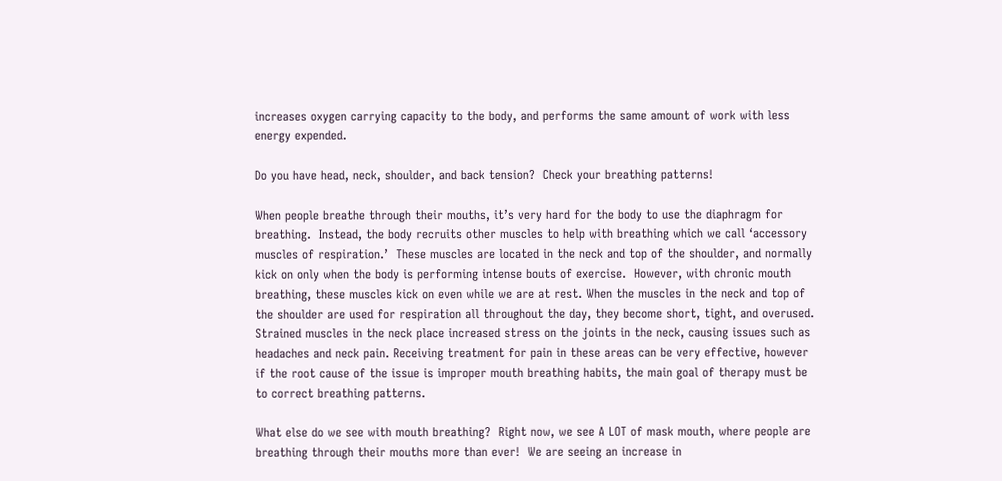increases oxygen carrying capacity to the body, and performs the same amount of work with less energy expended.

Do you have head, neck, shoulder, and back tension?  Check your breathing patterns!

When people breathe through their mouths, it’s very hard for the body to use the diaphragm for breathing.  Instead, the body recruits other muscles to help with breathing which we call ‘accessory muscles of respiration.’  These muscles are located in the neck and top of the shoulder, and normally kick on only when the body is performing intense bouts of exercise.  However, with chronic mouth breathing, these muscles kick on even while we are at rest. When the muscles in the neck and top of the shoulder are used for respiration all throughout the day, they become short, tight, and overused.  Strained muscles in the neck place increased stress on the joints in the neck, causing issues such as headaches and neck pain. Receiving treatment for pain in these areas can be very effective, however if the root cause of the issue is improper mouth breathing habits, the main goal of therapy must be to correct breathing patterns.

What else do we see with mouth breathing?  Right now, we see A LOT of mask mouth, where people are breathing through their mouths more than ever!  We are seeing an increase in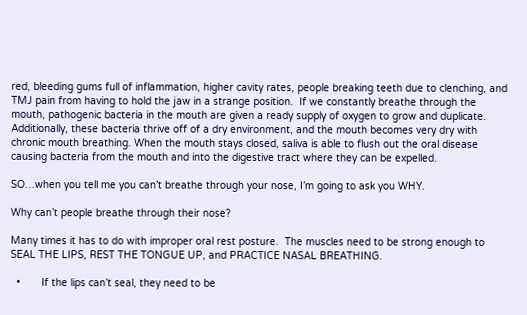red, bleeding gums full of inflammation, higher cavity rates, people breaking teeth due to clenching, and TMJ pain from having to hold the jaw in a strange position.  If we constantly breathe through the mouth, pathogenic bacteria in the mouth are given a ready supply of oxygen to grow and duplicate.  Additionally, these bacteria thrive off of a dry environment, and the mouth becomes very dry with chronic mouth breathing. When the mouth stays closed, saliva is able to flush out the oral disease causing bacteria from the mouth and into the digestive tract where they can be expelled.

SO…when you tell me you can’t breathe through your nose, I’m going to ask you WHY.

Why can’t people breathe through their nose?

Many times it has to do with improper oral rest posture.  The muscles need to be strong enough to SEAL THE LIPS, REST THE TONGUE UP, and PRACTICE NASAL BREATHING.

  •       If the lips can’t seal, they need to be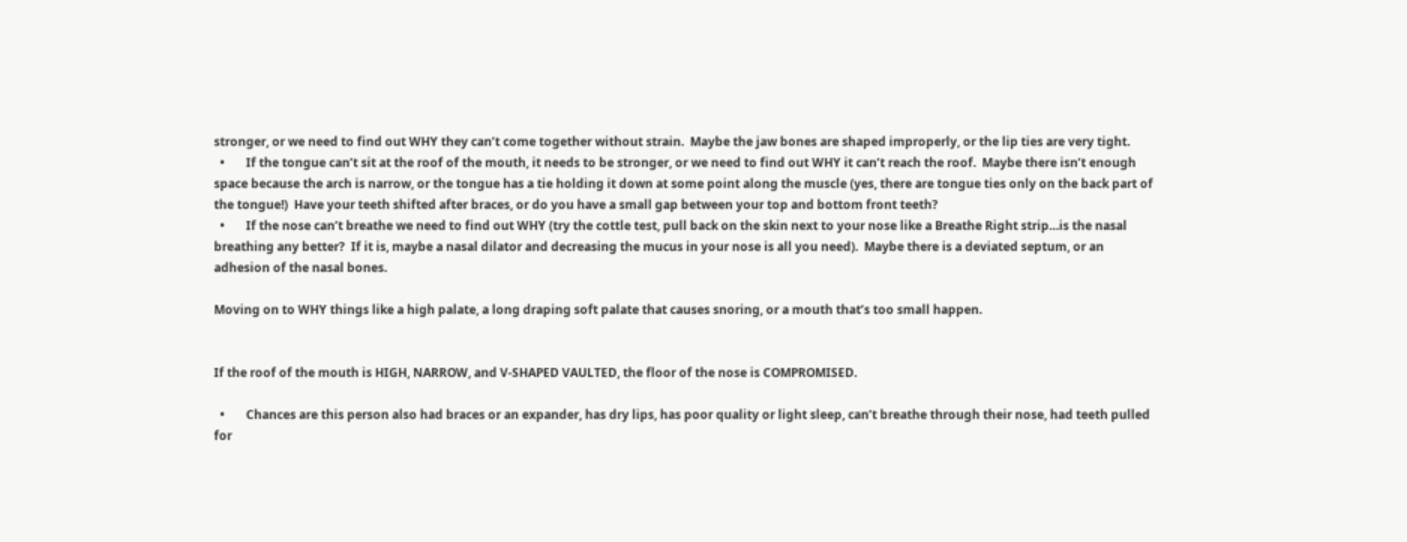stronger, or we need to find out WHY they can’t come together without strain.  Maybe the jaw bones are shaped improperly, or the lip ties are very tight.
  •       If the tongue can’t sit at the roof of the mouth, it needs to be stronger, or we need to find out WHY it can’t reach the roof.  Maybe there isn’t enough space because the arch is narrow, or the tongue has a tie holding it down at some point along the muscle (yes, there are tongue ties only on the back part of the tongue!)  Have your teeth shifted after braces, or do you have a small gap between your top and bottom front teeth?
  •       If the nose can’t breathe we need to find out WHY (try the cottle test, pull back on the skin next to your nose like a Breathe Right strip…is the nasal breathing any better?  If it is, maybe a nasal dilator and decreasing the mucus in your nose is all you need).  Maybe there is a deviated septum, or an adhesion of the nasal bones.

Moving on to WHY things like a high palate, a long draping soft palate that causes snoring, or a mouth that’s too small happen.


If the roof of the mouth is HIGH, NARROW, and V-SHAPED VAULTED, the floor of the nose is COMPROMISED.

  •       Chances are this person also had braces or an expander, has dry lips, has poor quality or light sleep, can’t breathe through their nose, had teeth pulled for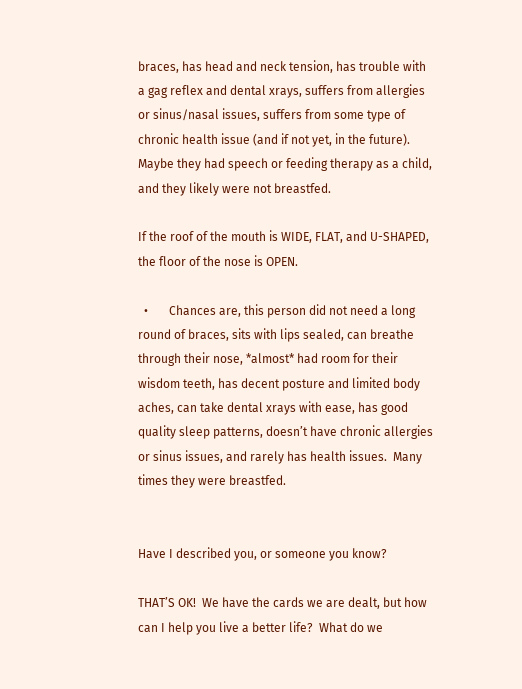braces, has head and neck tension, has trouble with a gag reflex and dental xrays, suffers from allergies or sinus/nasal issues, suffers from some type of chronic health issue (and if not yet, in the future).  Maybe they had speech or feeding therapy as a child, and they likely were not breastfed.

If the roof of the mouth is WIDE, FLAT, and U-SHAPED, the floor of the nose is OPEN.

  •       Chances are, this person did not need a long round of braces, sits with lips sealed, can breathe through their nose, *almost* had room for their wisdom teeth, has decent posture and limited body aches, can take dental xrays with ease, has good quality sleep patterns, doesn’t have chronic allergies or sinus issues, and rarely has health issues.  Many times they were breastfed.


Have I described you, or someone you know?

THAT’S OK!  We have the cards we are dealt, but how can I help you live a better life?  What do we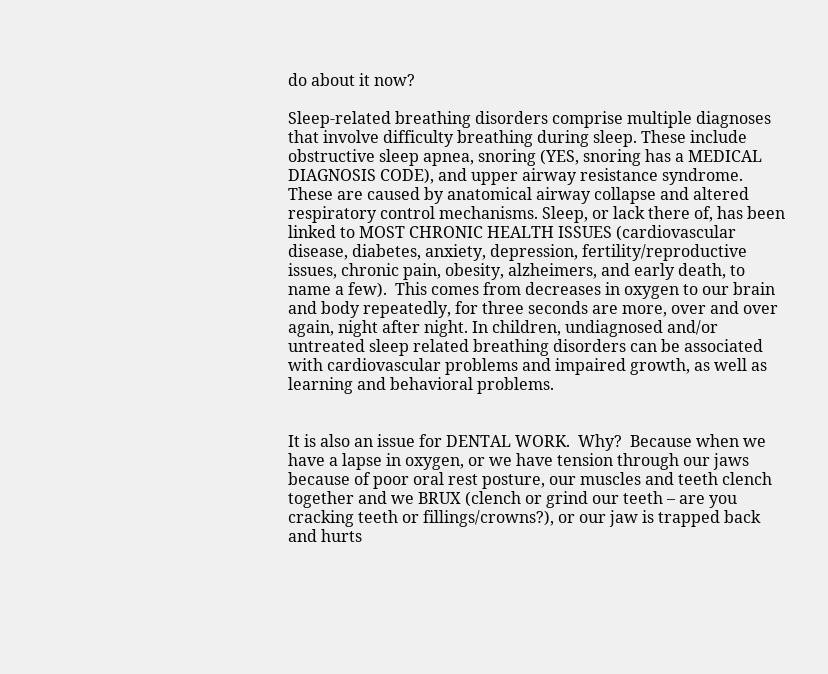do about it now?

Sleep-related breathing disorders comprise multiple diagnoses that involve difficulty breathing during sleep. These include obstructive sleep apnea, snoring (YES, snoring has a MEDICAL DIAGNOSIS CODE), and upper airway resistance syndrome.  These are caused by anatomical airway collapse and altered respiratory control mechanisms. Sleep, or lack there of, has been linked to MOST CHRONIC HEALTH ISSUES (cardiovascular disease, diabetes, anxiety, depression, fertility/reproductive issues, chronic pain, obesity, alzheimers, and early death, to name a few).  This comes from decreases in oxygen to our brain and body repeatedly, for three seconds are more, over and over again, night after night. In children, undiagnosed and/or untreated sleep related breathing disorders can be associated with cardiovascular problems and impaired growth, as well as learning and behavioral problems.


It is also an issue for DENTAL WORK.  Why?  Because when we have a lapse in oxygen, or we have tension through our jaws because of poor oral rest posture, our muscles and teeth clench together and we BRUX (clench or grind our teeth – are you cracking teeth or fillings/crowns?), or our jaw is trapped back and hurts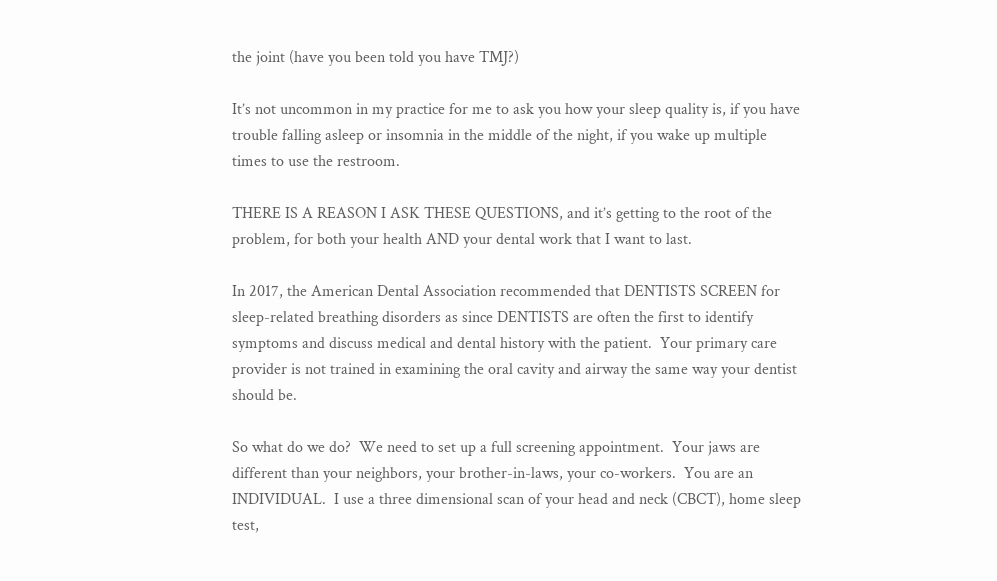the joint (have you been told you have TMJ?)

It’s not uncommon in my practice for me to ask you how your sleep quality is, if you have trouble falling asleep or insomnia in the middle of the night, if you wake up multiple times to use the restroom.

THERE IS A REASON I ASK THESE QUESTIONS, and it’s getting to the root of the problem, for both your health AND your dental work that I want to last.

In 2017, the American Dental Association recommended that DENTISTS SCREEN for sleep-related breathing disorders as since DENTISTS are often the first to identify symptoms and discuss medical and dental history with the patient.  Your primary care provider is not trained in examining the oral cavity and airway the same way your dentist should be.

So what do we do?  We need to set up a full screening appointment.  Your jaws are different than your neighbors, your brother-in-laws, your co-workers.  You are an INDIVIDUAL.  I use a three dimensional scan of your head and neck (CBCT), home sleep test,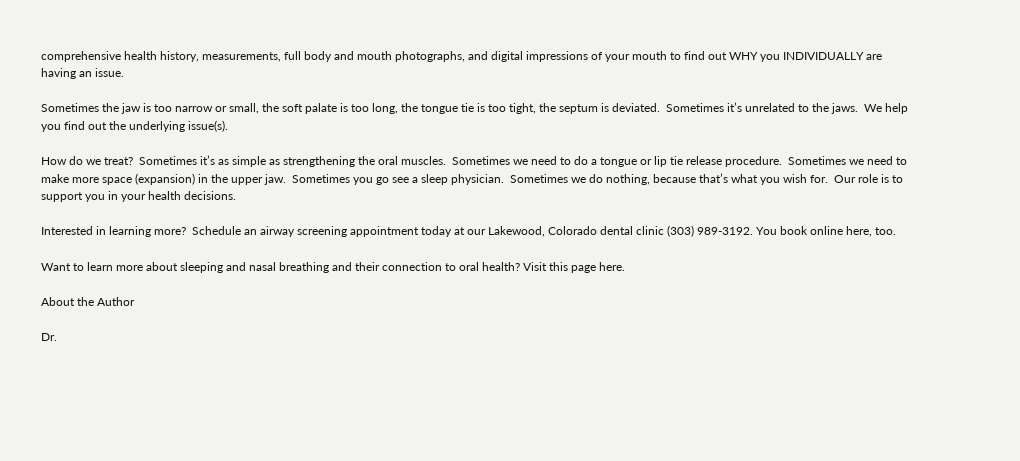comprehensive health history, measurements, full body and mouth photographs, and digital impressions of your mouth to find out WHY you INDIVIDUALLY are having an issue.

Sometimes the jaw is too narrow or small, the soft palate is too long, the tongue tie is too tight, the septum is deviated.  Sometimes it’s unrelated to the jaws.  We help you find out the underlying issue(s).

How do we treat?  Sometimes it’s as simple as strengthening the oral muscles.  Sometimes we need to do a tongue or lip tie release procedure.  Sometimes we need to make more space (expansion) in the upper jaw.  Sometimes you go see a sleep physician.  Sometimes we do nothing, because that’s what you wish for.  Our role is to support you in your health decisions.

Interested in learning more?  Schedule an airway screening appointment today at our Lakewood, Colorado dental clinic (303) 989-3192. You book online here, too.

Want to learn more about sleeping and nasal breathing and their connection to oral health? Visit this page here.

About the Author

Dr.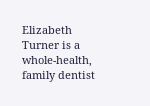Elizabeth Turner is a whole-health, family dentist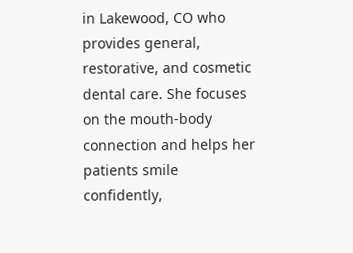in Lakewood, CO who provides general, restorative, and cosmetic dental care. She focuses on the mouth-body connection and helps her patients smile confidently,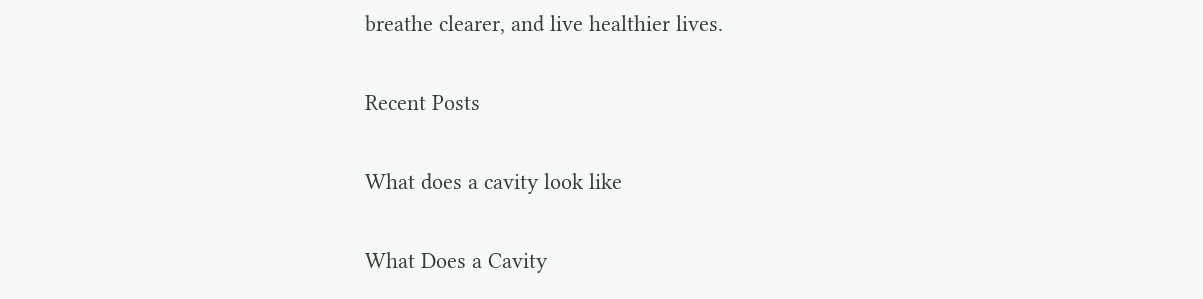breathe clearer, and live healthier lives.

Recent Posts

What does a cavity look like

What Does a Cavity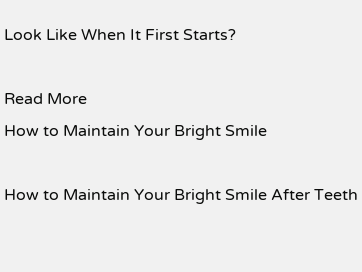Look Like When It First Starts?

Read More
How to Maintain Your Bright Smile

How to Maintain Your Bright Smile After Teeth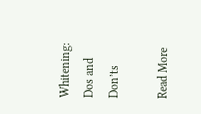Whitening: Dos and Don’ts

Read More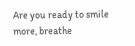Are you ready to smile more, breathe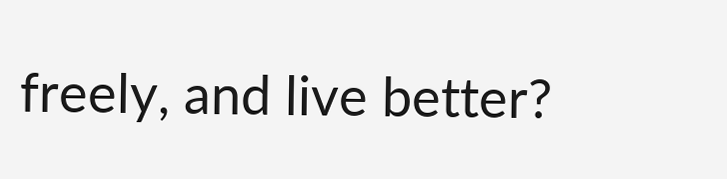freely, and live better?